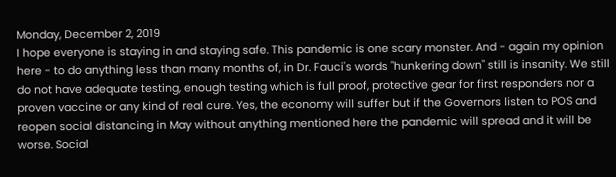Monday, December 2, 2019
I hope everyone is staying in and staying safe. This pandemic is one scary monster. And - again my opinion here - to do anything less than many months of, in Dr. Fauci's words "hunkering down" still is insanity. We still do not have adequate testing, enough testing which is full proof, protective gear for first responders nor a proven vaccine or any kind of real cure. Yes, the economy will suffer but if the Governors listen to POS and reopen social distancing in May without anything mentioned here the pandemic will spread and it will be worse. Social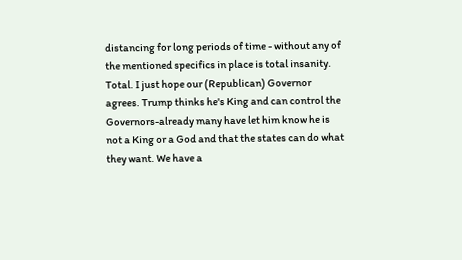distancing for long periods of time - without any of the mentioned specifics in place is total insanity. Total. I just hope our (Republican) Governor agrees. Trump thinks he's King and can control the Governors-already many have let him know he is not a King or a God and that the states can do what they want. We have a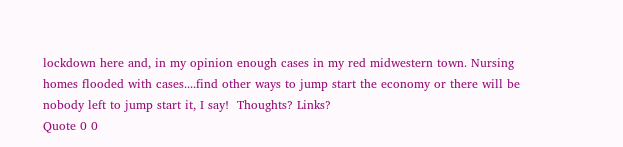lockdown here and, in my opinion enough cases in my red midwestern town. Nursing homes flooded with cases....find other ways to jump start the economy or there will be nobody left to jump start it, I say!  Thoughts? Links?
Quote 0 0